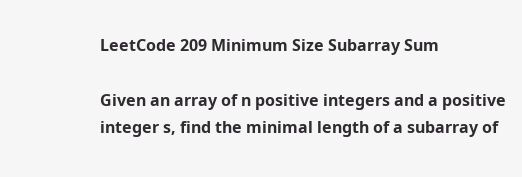LeetCode 209 Minimum Size Subarray Sum

Given an array of n positive integers and a positive integer s, find the minimal length of a subarray of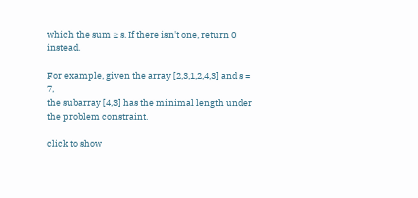which the sum ≥ s. If there isn't one, return 0 instead.

For example, given the array [2,3,1,2,4,3] and s = 7,
the subarray [4,3] has the minimal length under the problem constraint.

click to show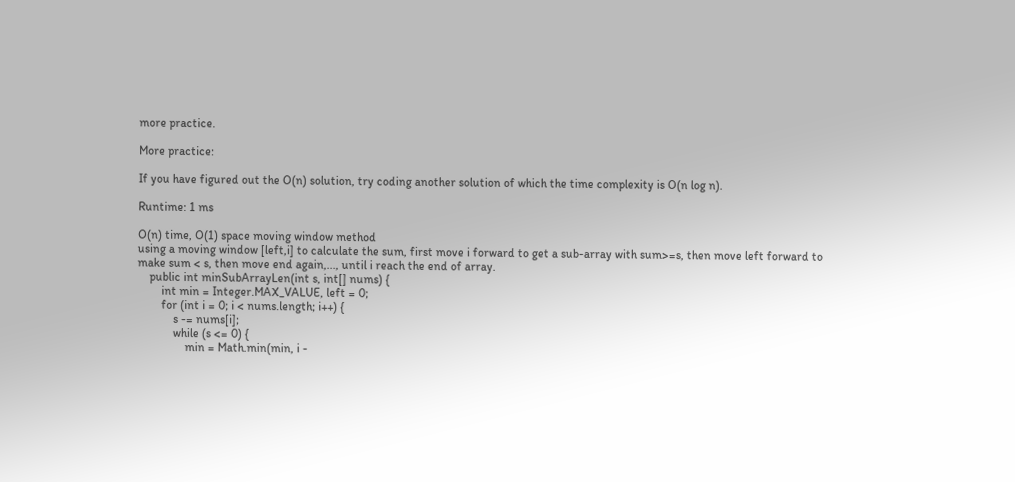more practice.

More practice:

If you have figured out the O(n) solution, try coding another solution of which the time complexity is O(n log n).

Runtime: 1 ms

O(n) time, O(1) space moving window method
using a moving window [left,i] to calculate the sum, first move i forward to get a sub-array with sum>=s, then move left forward to make sum < s, then move end again,..., until i reach the end of array.
    public int minSubArrayLen(int s, int[] nums) {
        int min = Integer.MAX_VALUE, left = 0;
        for (int i = 0; i < nums.length; i++) {
            s -= nums[i];
            while (s <= 0) {
                min = Math.min(min, i -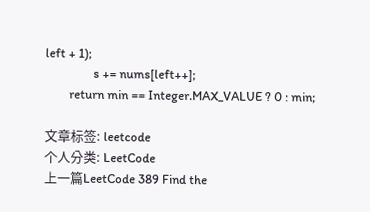left + 1);
                s += nums[left++];
        return min == Integer.MAX_VALUE ? 0 : min;

文章标签: leetcode
个人分类: LeetCode
上一篇LeetCode 389 Find the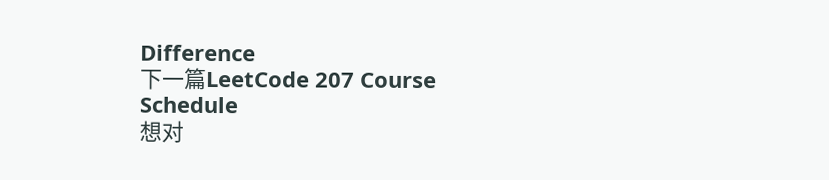Difference
下一篇LeetCode 207 Course Schedule
想对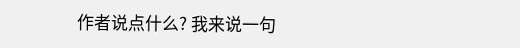作者说点什么? 我来说一句